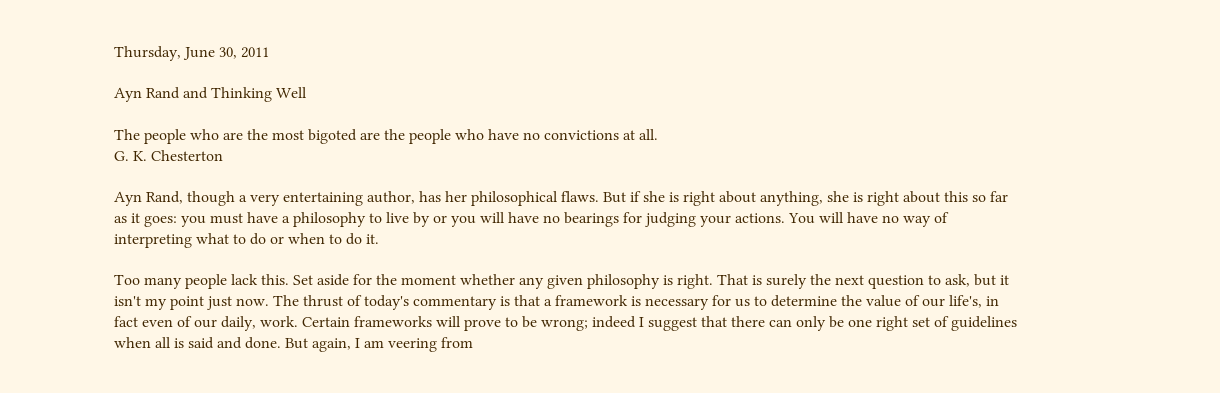Thursday, June 30, 2011

Ayn Rand and Thinking Well

The people who are the most bigoted are the people who have no convictions at all.
G. K. Chesterton

Ayn Rand, though a very entertaining author, has her philosophical flaws. But if she is right about anything, she is right about this so far as it goes: you must have a philosophy to live by or you will have no bearings for judging your actions. You will have no way of interpreting what to do or when to do it.

Too many people lack this. Set aside for the moment whether any given philosophy is right. That is surely the next question to ask, but it isn't my point just now. The thrust of today's commentary is that a framework is necessary for us to determine the value of our life's, in fact even of our daily, work. Certain frameworks will prove to be wrong; indeed I suggest that there can only be one right set of guidelines when all is said and done. But again, I am veering from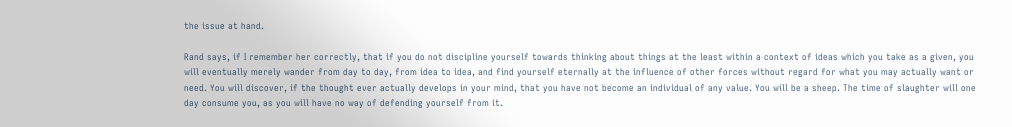the issue at hand.

Rand says, if I remember her correctly, that if you do not discipline yourself towards thinking about things at the least within a context of ideas which you take as a given, you will eventually merely wander from day to day, from idea to idea, and find yourself eternally at the influence of other forces without regard for what you may actually want or need. You will discover, if the thought ever actually develops in your mind, that you have not become an individual of any value. You will be a sheep. The time of slaughter will one day consume you, as you will have no way of defending yourself from it.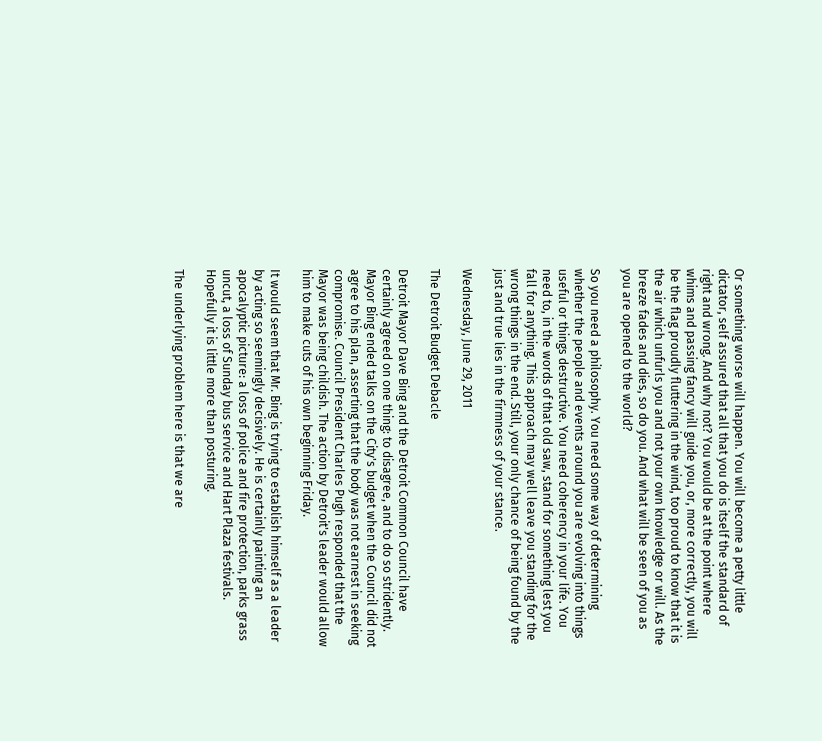Or something worse will happen. You will become a petty little dictator, self assured that all that you do is itself the standard of right and wrong. And why not? You would be at the point where whims and passing fancy will guide you, or, more correctly, you will be the flag proudly fluttering in the wind, too proud to know that it is the air which unfurls you and not your own knowledge or will. As the breeze fades and dies, so do you. And what will be seen of you as you are opened to the world?

So you need a philosophy. You need some way of determining whether the people and events around you are evolving into things useful or things destructive. You need coherency in your life. You need to, in the words of that old saw, stand for something lest you fall for anything. This approach may well leave you standing for the wrong things in the end. Still, your only chance of being found by the just and true lies in the firmness of your stance.

Wednesday, June 29, 2011

The Detroit Budget Debacle

Detroit Mayor Dave Bing and the Detroit Common Council have certainly agreed on one thing: to disagree, and to do so stridently. Mayor Bing ended talks on the City's budget when the Council did not agree to his plan, asserting that the body was not earnest in seeking compromise. Council President Charles Pugh responded that the Mayor was being childish. The action by Detroit's leader would allow him to make cuts of his own beginning Friday.

It would seem that Mr. Bing is trying to establish himself as a leader by acting so seemingly decisively. He is certainly painting an apocalyptic picture: a loss of police and fire protection, parks grass uncut, a loss of Sunday bus service and Hart Plaza festivals. Hopefully it is little more than posturing.

The underlying problem here is that we are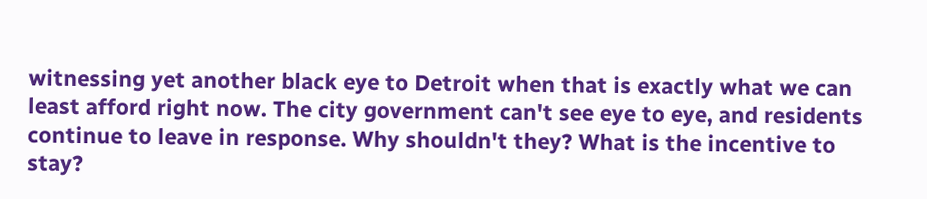witnessing yet another black eye to Detroit when that is exactly what we can least afford right now. The city government can't see eye to eye, and residents continue to leave in response. Why shouldn't they? What is the incentive to stay?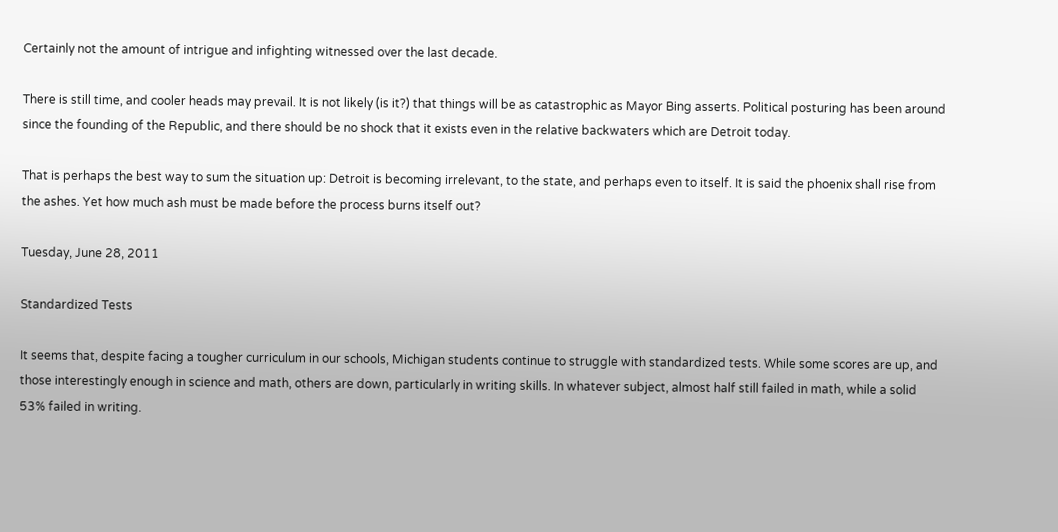Certainly not the amount of intrigue and infighting witnessed over the last decade.

There is still time, and cooler heads may prevail. It is not likely (is it?) that things will be as catastrophic as Mayor Bing asserts. Political posturing has been around since the founding of the Republic, and there should be no shock that it exists even in the relative backwaters which are Detroit today.

That is perhaps the best way to sum the situation up: Detroit is becoming irrelevant, to the state, and perhaps even to itself. It is said the phoenix shall rise from the ashes. Yet how much ash must be made before the process burns itself out?

Tuesday, June 28, 2011

Standardized Tests

It seems that, despite facing a tougher curriculum in our schools, Michigan students continue to struggle with standardized tests. While some scores are up, and those interestingly enough in science and math, others are down, particularly in writing skills. In whatever subject, almost half still failed in math, while a solid 53% failed in writing.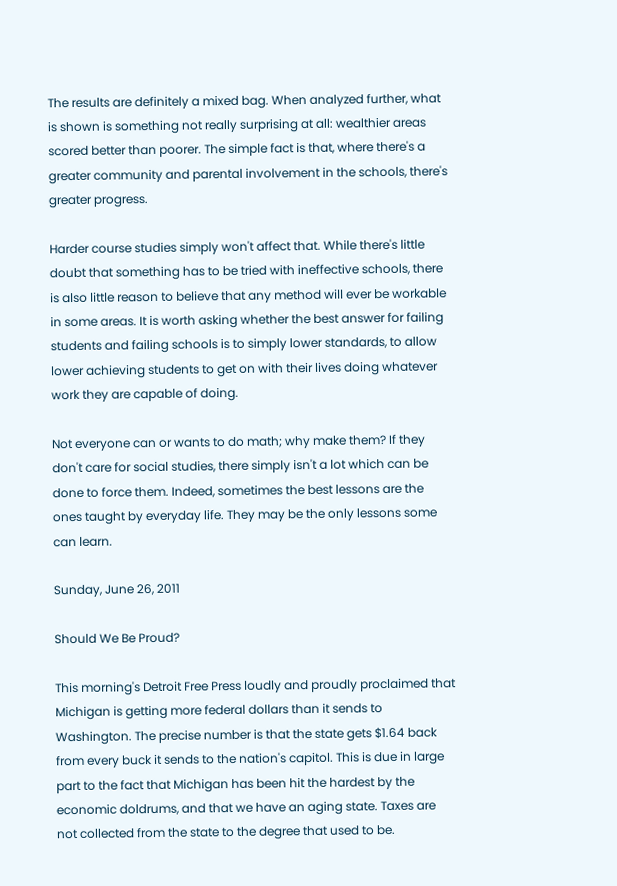The results are definitely a mixed bag. When analyzed further, what is shown is something not really surprising at all: wealthier areas scored better than poorer. The simple fact is that, where there's a greater community and parental involvement in the schools, there's greater progress.

Harder course studies simply won't affect that. While there's little doubt that something has to be tried with ineffective schools, there is also little reason to believe that any method will ever be workable in some areas. It is worth asking whether the best answer for failing students and failing schools is to simply lower standards, to allow lower achieving students to get on with their lives doing whatever work they are capable of doing.

Not everyone can or wants to do math; why make them? If they don't care for social studies, there simply isn't a lot which can be done to force them. Indeed, sometimes the best lessons are the ones taught by everyday life. They may be the only lessons some can learn.

Sunday, June 26, 2011

Should We Be Proud?

This morning's Detroit Free Press loudly and proudly proclaimed that Michigan is getting more federal dollars than it sends to Washington. The precise number is that the state gets $1.64 back from every buck it sends to the nation's capitol. This is due in large part to the fact that Michigan has been hit the hardest by the economic doldrums, and that we have an aging state. Taxes are not collected from the state to the degree that used to be.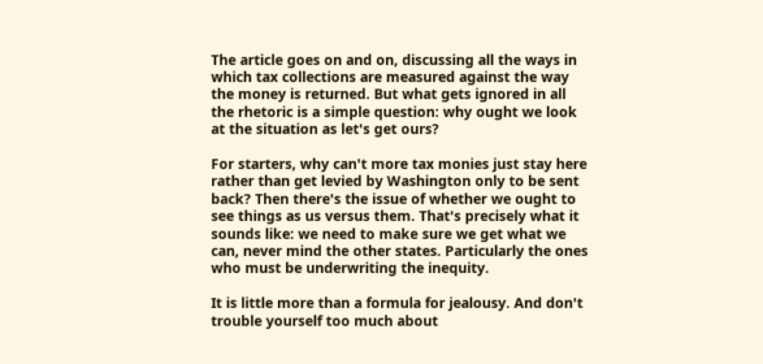The article goes on and on, discussing all the ways in which tax collections are measured against the way the money is returned. But what gets ignored in all the rhetoric is a simple question: why ought we look at the situation as let's get ours?

For starters, why can't more tax monies just stay here rather than get levied by Washington only to be sent back? Then there's the issue of whether we ought to see things as us versus them. That's precisely what it sounds like: we need to make sure we get what we can, never mind the other states. Particularly the ones who must be underwriting the inequity.

It is little more than a formula for jealousy. And don't trouble yourself too much about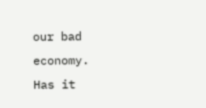our bad economy. Has it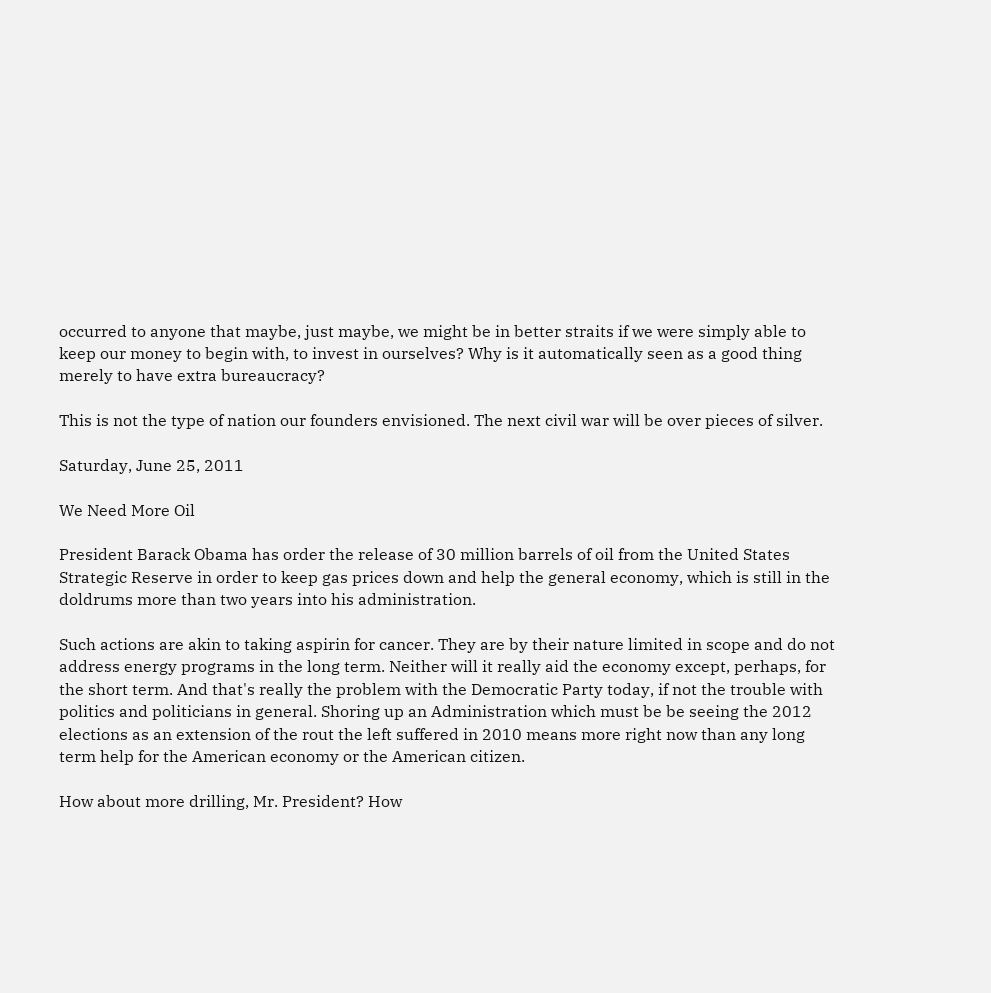occurred to anyone that maybe, just maybe, we might be in better straits if we were simply able to keep our money to begin with, to invest in ourselves? Why is it automatically seen as a good thing merely to have extra bureaucracy?

This is not the type of nation our founders envisioned. The next civil war will be over pieces of silver.

Saturday, June 25, 2011

We Need More Oil

President Barack Obama has order the release of 30 million barrels of oil from the United States Strategic Reserve in order to keep gas prices down and help the general economy, which is still in the doldrums more than two years into his administration.

Such actions are akin to taking aspirin for cancer. They are by their nature limited in scope and do not address energy programs in the long term. Neither will it really aid the economy except, perhaps, for the short term. And that's really the problem with the Democratic Party today, if not the trouble with politics and politicians in general. Shoring up an Administration which must be be seeing the 2012 elections as an extension of the rout the left suffered in 2010 means more right now than any long term help for the American economy or the American citizen.

How about more drilling, Mr. President? How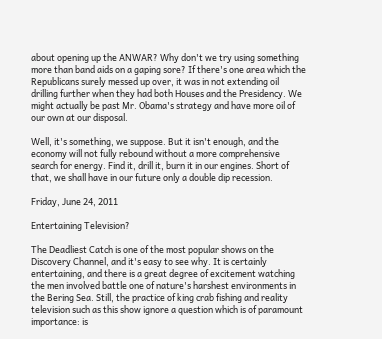about opening up the ANWAR? Why don't we try using something more than band aids on a gaping sore? If there's one area which the Republicans surely messed up over, it was in not extending oil drilling further when they had both Houses and the Presidency. We might actually be past Mr. Obama's strategy and have more oil of our own at our disposal.

Well, it's something, we suppose. But it isn't enough, and the economy will not fully rebound without a more comprehensive search for energy. Find it, drill it, burn it in our engines. Short of that, we shall have in our future only a double dip recession.

Friday, June 24, 2011

Entertaining Television?

The Deadliest Catch is one of the most popular shows on the Discovery Channel, and it's easy to see why. It is certainly entertaining, and there is a great degree of excitement watching the men involved battle one of nature's harshest environments in the Bering Sea. Still, the practice of king crab fishing and reality television such as this show ignore a question which is of paramount importance: is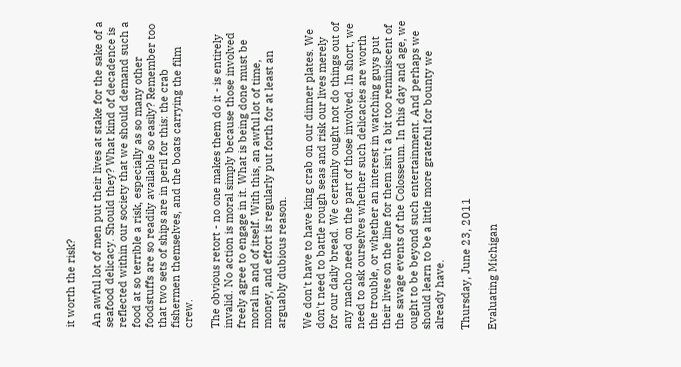it worth the risk?

An awful lot of men put their lives at stake for the sake of a seafood delicacy. Should they? What kind of decadence is reflected within our society that we should demand such a food at so terrible a risk, especially as so many other foodstuffs are so readily available so easily? Remember too that two sets of ships are in peril for this: the crab fishermen themselves, and the boats carrying the film crew.

The obvious retort - no one makes them do it - is entirely invalid. No action is moral simply because those involved freely agree to engage in it. What is being done must be moral in and of itself. With this, an awful lot of time, money, and effort is regularly put forth for at least an arguably dubious reason.

We don't have to have king crab on our dinner plates. We don't need to battle rough seas and risk our lives merely for our daily bread. We certainly ought not do things out of any macho need on the part of those involved. In short, we need to ask ourselves whether such delicacies are worth the trouble, or whether an interest in watching guys put their lives on the line for them isn't a bit too reminiscent of the savage events of the Colosseum. In this day and age, we ought to be beyond such entertainment. And perhaps we should learn to be a little more grateful for bounty we already have.

Thursday, June 23, 2011

Evaluating Michigan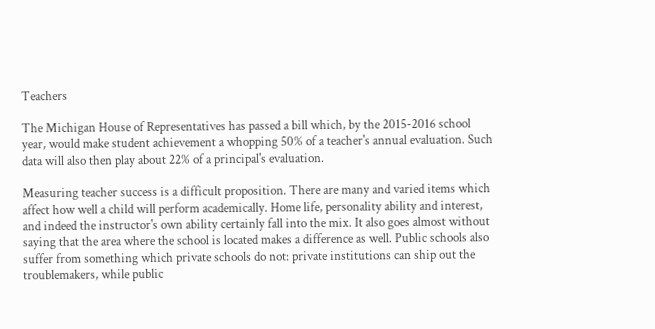Teachers

The Michigan House of Representatives has passed a bill which, by the 2015-2016 school year, would make student achievement a whopping 50% of a teacher's annual evaluation. Such data will also then play about 22% of a principal's evaluation.

Measuring teacher success is a difficult proposition. There are many and varied items which affect how well a child will perform academically. Home life, personality ability and interest, and indeed the instructor's own ability certainly fall into the mix. It also goes almost without saying that the area where the school is located makes a difference as well. Public schools also suffer from something which private schools do not: private institutions can ship out the troublemakers, while public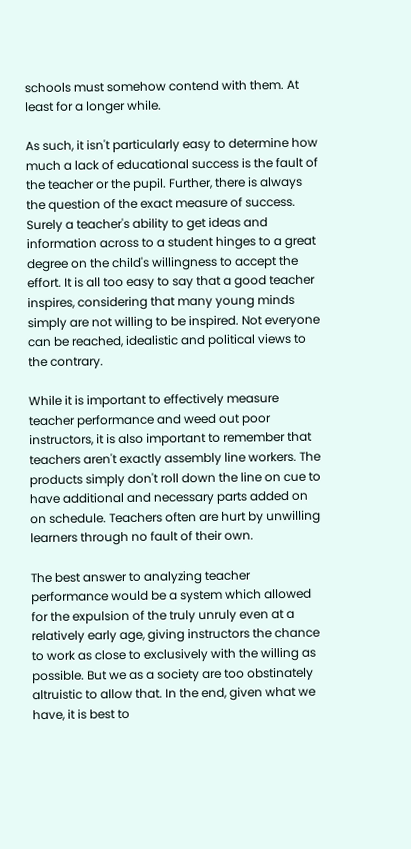schools must somehow contend with them. At least for a longer while.

As such, it isn't particularly easy to determine how much a lack of educational success is the fault of the teacher or the pupil. Further, there is always the question of the exact measure of success. Surely a teacher's ability to get ideas and information across to a student hinges to a great degree on the child's willingness to accept the effort. It is all too easy to say that a good teacher inspires, considering that many young minds simply are not willing to be inspired. Not everyone can be reached, idealistic and political views to the contrary.

While it is important to effectively measure teacher performance and weed out poor instructors, it is also important to remember that teachers aren't exactly assembly line workers. The products simply don't roll down the line on cue to have additional and necessary parts added on on schedule. Teachers often are hurt by unwilling learners through no fault of their own.

The best answer to analyzing teacher performance would be a system which allowed for the expulsion of the truly unruly even at a relatively early age, giving instructors the chance to work as close to exclusively with the willing as possible. But we as a society are too obstinately altruistic to allow that. In the end, given what we have, it is best to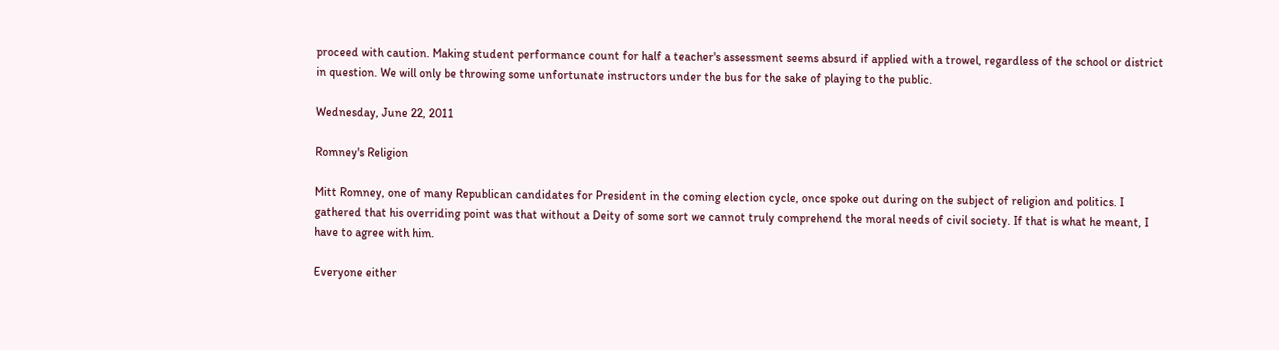proceed with caution. Making student performance count for half a teacher's assessment seems absurd if applied with a trowel, regardless of the school or district in question. We will only be throwing some unfortunate instructors under the bus for the sake of playing to the public.

Wednesday, June 22, 2011

Romney's Religion

Mitt Romney, one of many Republican candidates for President in the coming election cycle, once spoke out during on the subject of religion and politics. I gathered that his overriding point was that without a Deity of some sort we cannot truly comprehend the moral needs of civil society. If that is what he meant, I have to agree with him.

Everyone either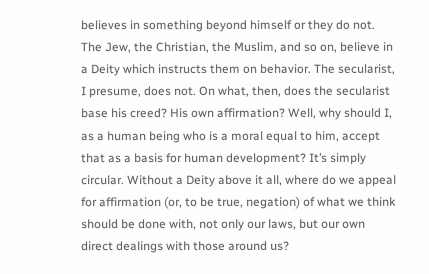believes in something beyond himself or they do not. The Jew, the Christian, the Muslim, and so on, believe in a Deity which instructs them on behavior. The secularist, I presume, does not. On what, then, does the secularist base his creed? His own affirmation? Well, why should I, as a human being who is a moral equal to him, accept that as a basis for human development? It’s simply circular. Without a Deity above it all, where do we appeal for affirmation (or, to be true, negation) of what we think should be done with, not only our laws, but our own direct dealings with those around us?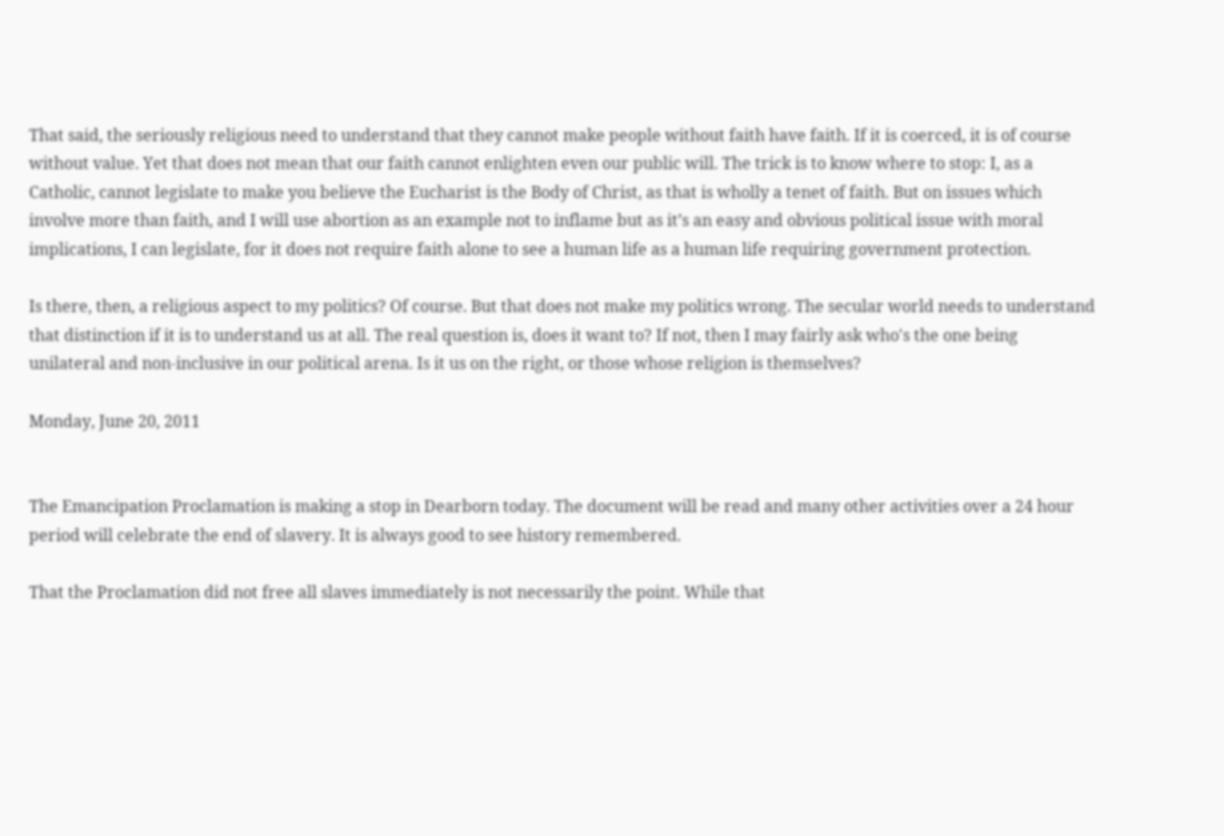That said, the seriously religious need to understand that they cannot make people without faith have faith. If it is coerced, it is of course without value. Yet that does not mean that our faith cannot enlighten even our public will. The trick is to know where to stop: I, as a Catholic, cannot legislate to make you believe the Eucharist is the Body of Christ, as that is wholly a tenet of faith. But on issues which involve more than faith, and I will use abortion as an example not to inflame but as it’s an easy and obvious political issue with moral implications, I can legislate, for it does not require faith alone to see a human life as a human life requiring government protection.

Is there, then, a religious aspect to my politics? Of course. But that does not make my politics wrong. The secular world needs to understand that distinction if it is to understand us at all. The real question is, does it want to? If not, then I may fairly ask who's the one being unilateral and non-inclusive in our political arena. Is it us on the right, or those whose religion is themselves?

Monday, June 20, 2011


The Emancipation Proclamation is making a stop in Dearborn today. The document will be read and many other activities over a 24 hour period will celebrate the end of slavery. It is always good to see history remembered.

That the Proclamation did not free all slaves immediately is not necessarily the point. While that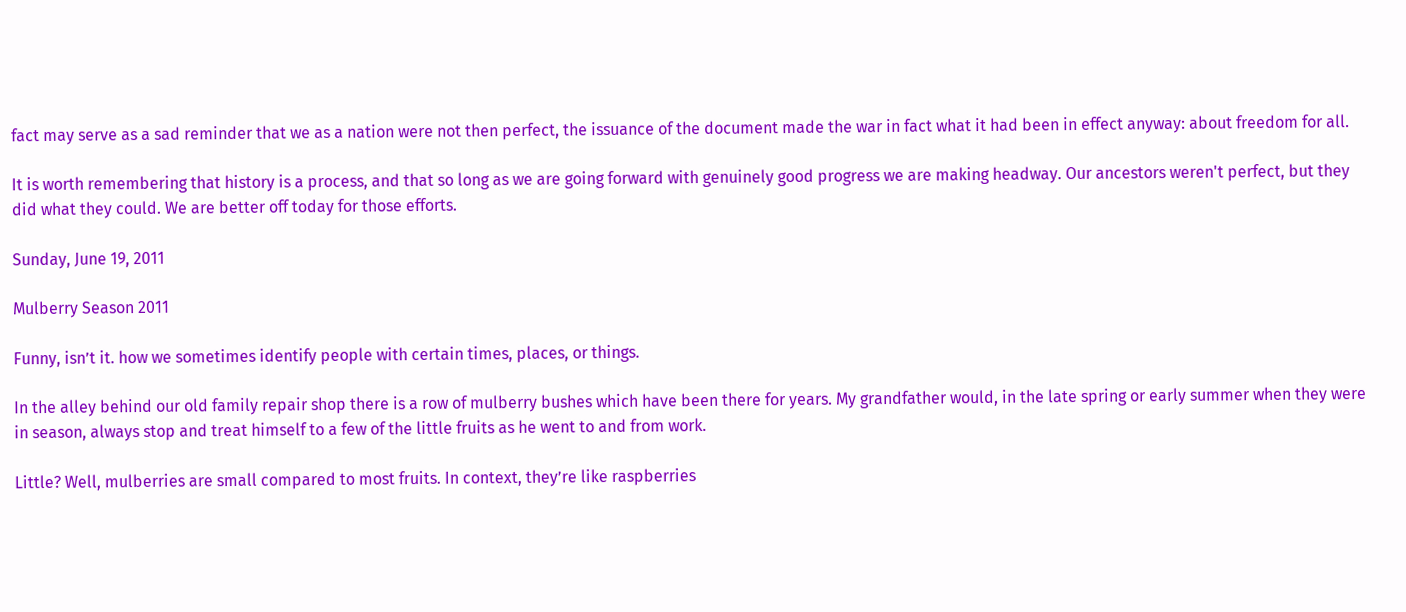fact may serve as a sad reminder that we as a nation were not then perfect, the issuance of the document made the war in fact what it had been in effect anyway: about freedom for all.

It is worth remembering that history is a process, and that so long as we are going forward with genuinely good progress we are making headway. Our ancestors weren't perfect, but they did what they could. We are better off today for those efforts.

Sunday, June 19, 2011

Mulberry Season 2011

Funny, isn’t it. how we sometimes identify people with certain times, places, or things.

In the alley behind our old family repair shop there is a row of mulberry bushes which have been there for years. My grandfather would, in the late spring or early summer when they were in season, always stop and treat himself to a few of the little fruits as he went to and from work.

Little? Well, mulberries are small compared to most fruits. In context, they’re like raspberries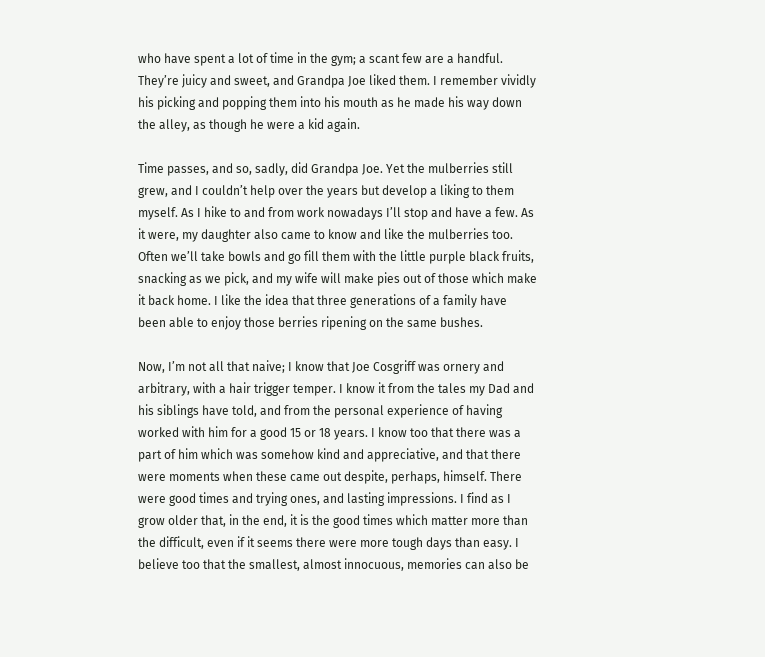who have spent a lot of time in the gym; a scant few are a handful. They’re juicy and sweet, and Grandpa Joe liked them. I remember vividly his picking and popping them into his mouth as he made his way down the alley, as though he were a kid again.

Time passes, and so, sadly, did Grandpa Joe. Yet the mulberries still grew, and I couldn’t help over the years but develop a liking to them myself. As I hike to and from work nowadays I’ll stop and have a few. As it were, my daughter also came to know and like the mulberries too. Often we’ll take bowls and go fill them with the little purple black fruits, snacking as we pick, and my wife will make pies out of those which make it back home. I like the idea that three generations of a family have been able to enjoy those berries ripening on the same bushes.

Now, I’m not all that naive; I know that Joe Cosgriff was ornery and arbitrary, with a hair trigger temper. I know it from the tales my Dad and his siblings have told, and from the personal experience of having worked with him for a good 15 or 18 years. I know too that there was a part of him which was somehow kind and appreciative, and that there were moments when these came out despite, perhaps, himself. There were good times and trying ones, and lasting impressions. I find as I grow older that, in the end, it is the good times which matter more than the difficult, even if it seems there were more tough days than easy. I believe too that the smallest, almost innocuous, memories can also be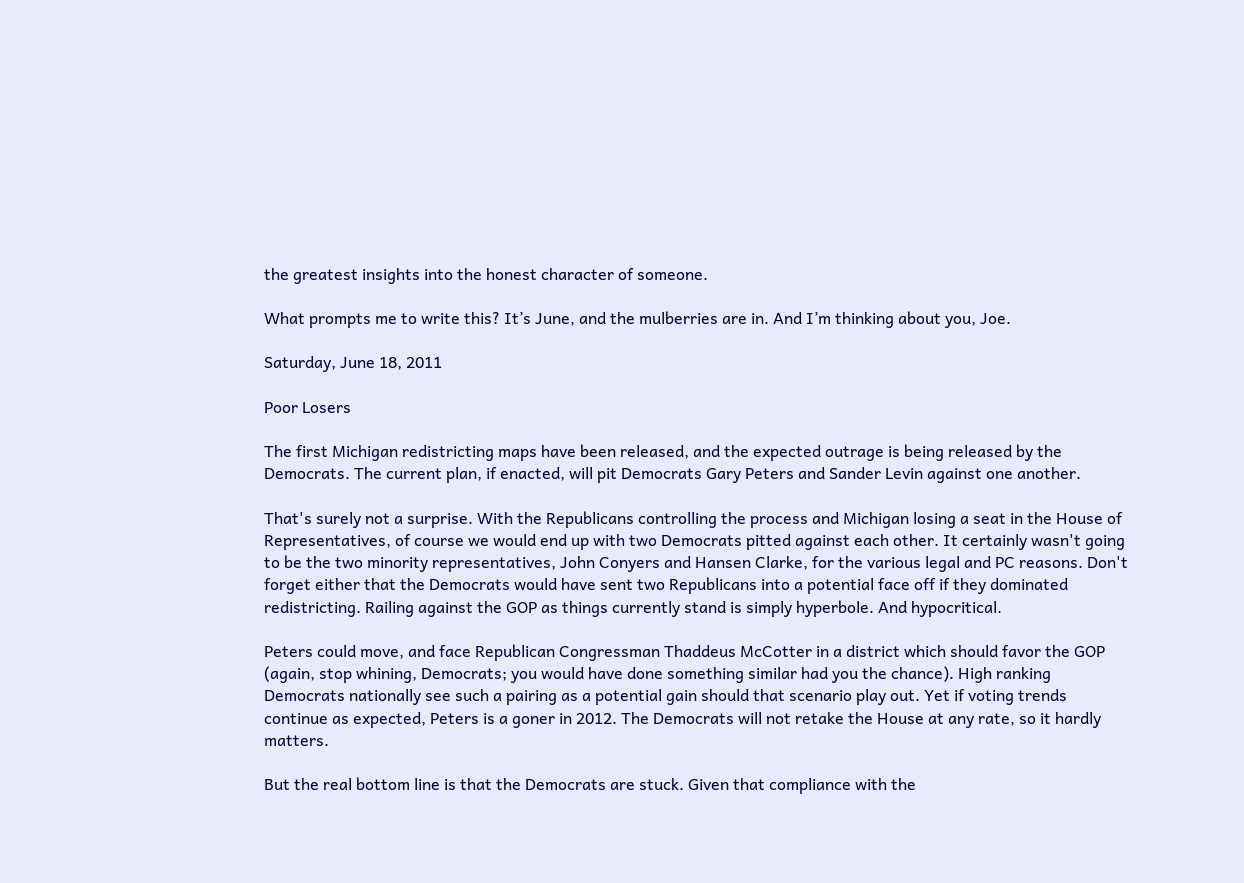the greatest insights into the honest character of someone.

What prompts me to write this? It’s June, and the mulberries are in. And I’m thinking about you, Joe.

Saturday, June 18, 2011

Poor Losers

The first Michigan redistricting maps have been released, and the expected outrage is being released by the Democrats. The current plan, if enacted, will pit Democrats Gary Peters and Sander Levin against one another.

That's surely not a surprise. With the Republicans controlling the process and Michigan losing a seat in the House of Representatives, of course we would end up with two Democrats pitted against each other. It certainly wasn't going to be the two minority representatives, John Conyers and Hansen Clarke, for the various legal and PC reasons. Don't forget either that the Democrats would have sent two Republicans into a potential face off if they dominated redistricting. Railing against the GOP as things currently stand is simply hyperbole. And hypocritical.

Peters could move, and face Republican Congressman Thaddeus McCotter in a district which should favor the GOP (again, stop whining, Democrats; you would have done something similar had you the chance). High ranking Democrats nationally see such a pairing as a potential gain should that scenario play out. Yet if voting trends continue as expected, Peters is a goner in 2012. The Democrats will not retake the House at any rate, so it hardly matters.

But the real bottom line is that the Democrats are stuck. Given that compliance with the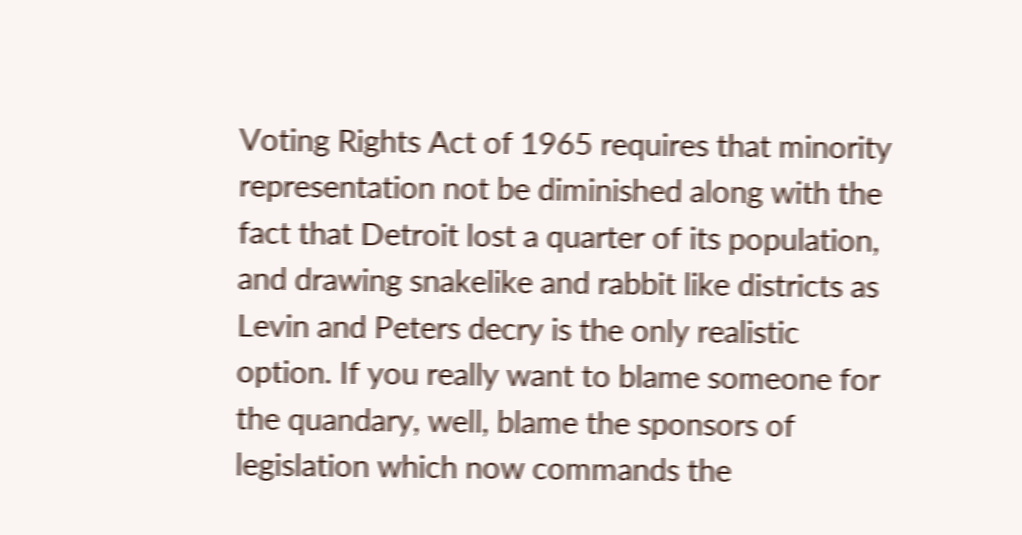Voting Rights Act of 1965 requires that minority representation not be diminished along with the fact that Detroit lost a quarter of its population, and drawing snakelike and rabbit like districts as Levin and Peters decry is the only realistic option. If you really want to blame someone for the quandary, well, blame the sponsors of legislation which now commands the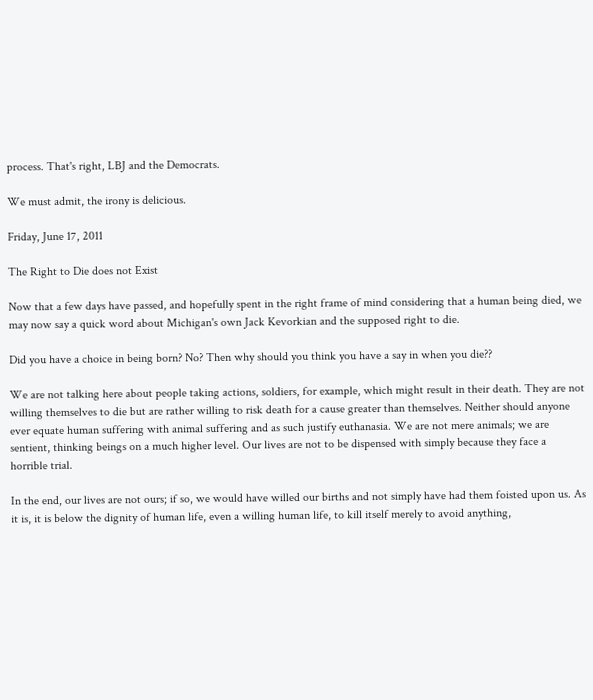process. That's right, LBJ and the Democrats.

We must admit, the irony is delicious.

Friday, June 17, 2011

The Right to Die does not Exist

Now that a few days have passed, and hopefully spent in the right frame of mind considering that a human being died, we may now say a quick word about Michigan's own Jack Kevorkian and the supposed right to die.

Did you have a choice in being born? No? Then why should you think you have a say in when you die??

We are not talking here about people taking actions, soldiers, for example, which might result in their death. They are not willing themselves to die but are rather willing to risk death for a cause greater than themselves. Neither should anyone ever equate human suffering with animal suffering and as such justify euthanasia. We are not mere animals; we are sentient, thinking beings on a much higher level. Our lives are not to be dispensed with simply because they face a horrible trial.

In the end, our lives are not ours; if so, we would have willed our births and not simply have had them foisted upon us. As it is, it is below the dignity of human life, even a willing human life, to kill itself merely to avoid anything,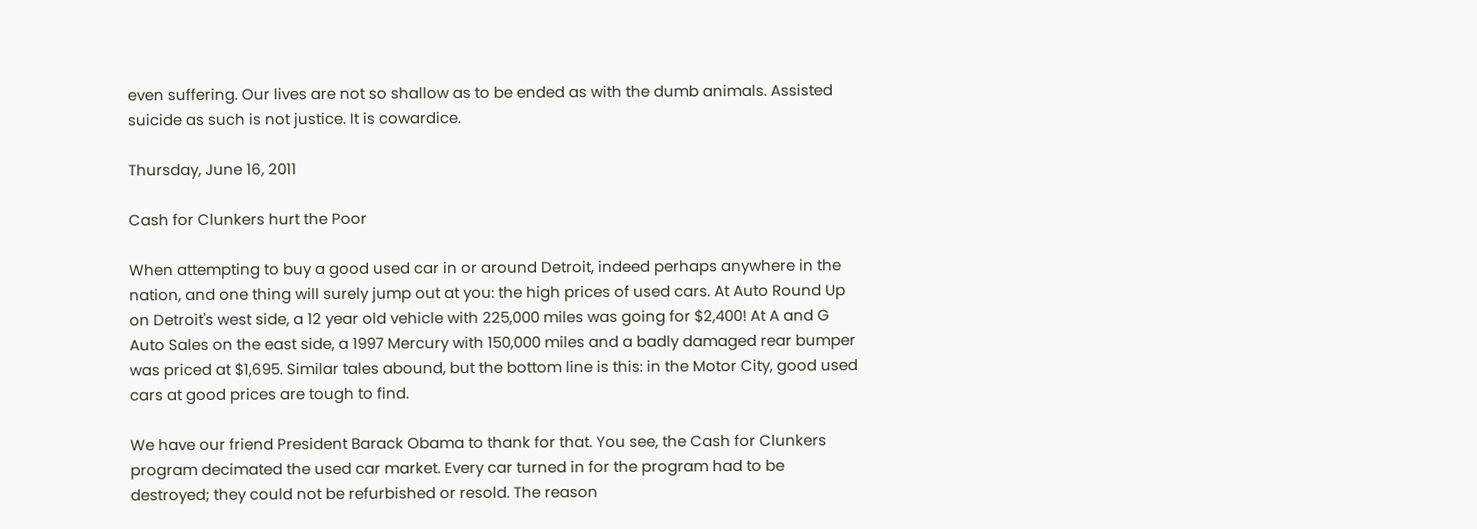even suffering. Our lives are not so shallow as to be ended as with the dumb animals. Assisted suicide as such is not justice. It is cowardice.

Thursday, June 16, 2011

Cash for Clunkers hurt the Poor

When attempting to buy a good used car in or around Detroit, indeed perhaps anywhere in the nation, and one thing will surely jump out at you: the high prices of used cars. At Auto Round Up on Detroit's west side, a 12 year old vehicle with 225,000 miles was going for $2,400! At A and G Auto Sales on the east side, a 1997 Mercury with 150,000 miles and a badly damaged rear bumper was priced at $1,695. Similar tales abound, but the bottom line is this: in the Motor City, good used cars at good prices are tough to find.

We have our friend President Barack Obama to thank for that. You see, the Cash for Clunkers program decimated the used car market. Every car turned in for the program had to be destroyed; they could not be refurbished or resold. The reason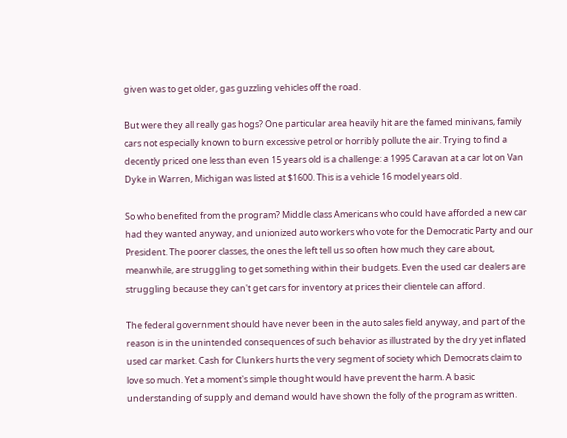given was to get older, gas guzzling vehicles off the road.

But were they all really gas hogs? One particular area heavily hit are the famed minivans, family cars not especially known to burn excessive petrol or horribly pollute the air. Trying to find a decently priced one less than even 15 years old is a challenge: a 1995 Caravan at a car lot on Van Dyke in Warren, Michigan was listed at $1600. This is a vehicle 16 model years old.

So who benefited from the program? Middle class Americans who could have afforded a new car had they wanted anyway, and unionized auto workers who vote for the Democratic Party and our President. The poorer classes, the ones the left tell us so often how much they care about, meanwhile, are struggling to get something within their budgets. Even the used car dealers are struggling because they can't get cars for inventory at prices their clientele can afford.

The federal government should have never been in the auto sales field anyway, and part of the reason is in the unintended consequences of such behavior as illustrated by the dry yet inflated used car market. Cash for Clunkers hurts the very segment of society which Democrats claim to love so much. Yet a moment's simple thought would have prevent the harm. A basic understanding of supply and demand would have shown the folly of the program as written.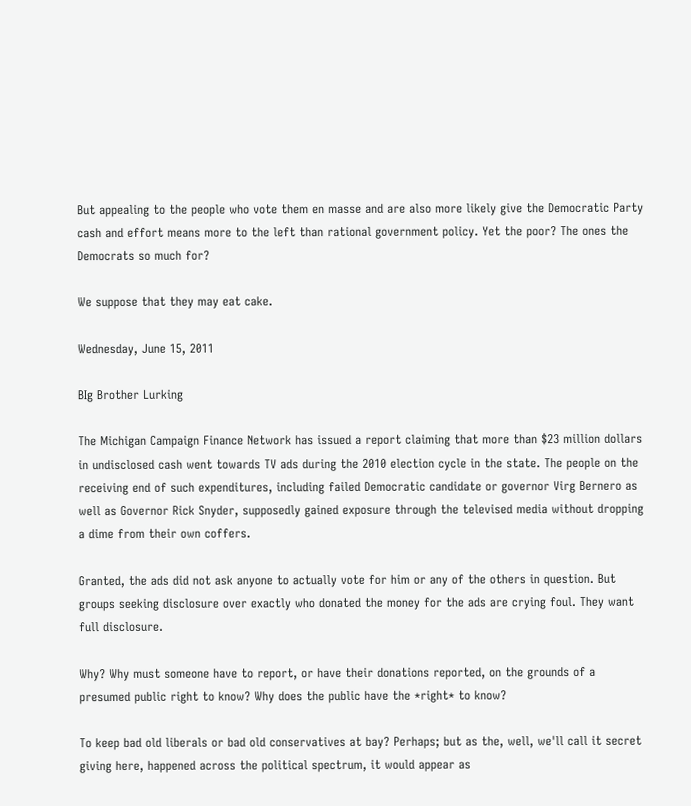But appealing to the people who vote them en masse and are also more likely give the Democratic Party cash and effort means more to the left than rational government policy. Yet the poor? The ones the Democrats so much for?

We suppose that they may eat cake.

Wednesday, June 15, 2011

BIg Brother Lurking

The Michigan Campaign Finance Network has issued a report claiming that more than $23 million dollars in undisclosed cash went towards TV ads during the 2010 election cycle in the state. The people on the receiving end of such expenditures, including failed Democratic candidate or governor Virg Bernero as well as Governor Rick Snyder, supposedly gained exposure through the televised media without dropping a dime from their own coffers.

Granted, the ads did not ask anyone to actually vote for him or any of the others in question. But groups seeking disclosure over exactly who donated the money for the ads are crying foul. They want full disclosure.

Why? Why must someone have to report, or have their donations reported, on the grounds of a presumed public right to know? Why does the public have the *right* to know?

To keep bad old liberals or bad old conservatives at bay? Perhaps; but as the, well, we'll call it secret giving here, happened across the political spectrum, it would appear as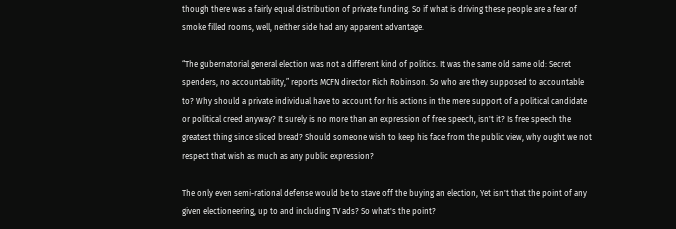though there was a fairly equal distribution of private funding. So if what is driving these people are a fear of smoke filled rooms, well, neither side had any apparent advantage.

“The gubernatorial general election was not a different kind of politics. It was the same old same old: Secret spenders, no accountability,” reports MCFN director Rich Robinson. So who are they supposed to accountable to? Why should a private individual have to account for his actions in the mere support of a political candidate or political creed anyway? It surely is no more than an expression of free speech, isn't it? Is free speech the greatest thing since sliced bread? Should someone wish to keep his face from the public view, why ought we not respect that wish as much as any public expression?

The only even semi-rational defense would be to stave off the buying an election, Yet isn't that the point of any given electioneering, up to and including TV ads? So what's the point?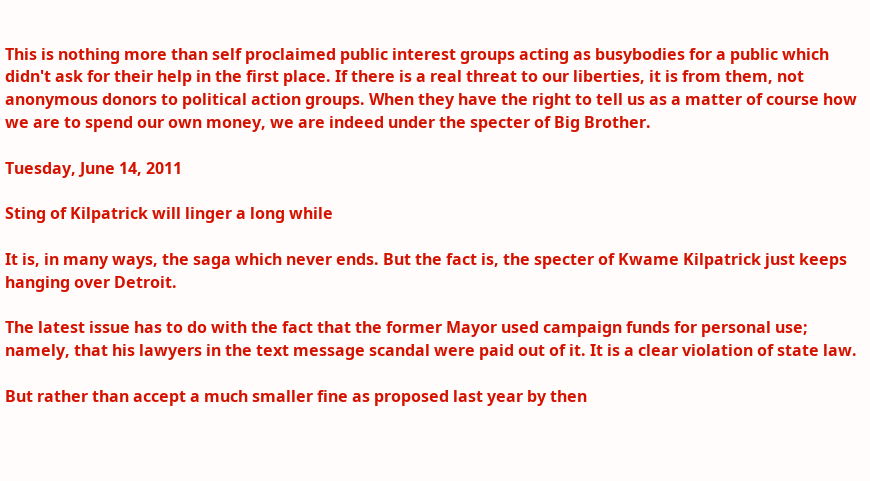This is nothing more than self proclaimed public interest groups acting as busybodies for a public which didn't ask for their help in the first place. If there is a real threat to our liberties, it is from them, not anonymous donors to political action groups. When they have the right to tell us as a matter of course how we are to spend our own money, we are indeed under the specter of Big Brother.

Tuesday, June 14, 2011

Sting of Kilpatrick will linger a long while

It is, in many ways, the saga which never ends. But the fact is, the specter of Kwame Kilpatrick just keeps hanging over Detroit.

The latest issue has to do with the fact that the former Mayor used campaign funds for personal use; namely, that his lawyers in the text message scandal were paid out of it. It is a clear violation of state law.

But rather than accept a much smaller fine as proposed last year by then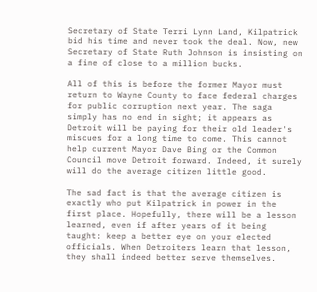Secretary of State Terri Lynn Land, Kilpatrick bid his time and never took the deal. Now, new Secretary of State Ruth Johnson is insisting on a fine of close to a million bucks.

All of this is before the former Mayor must return to Wayne County to face federal charges for public corruption next year. The saga simply has no end in sight; it appears as Detroit will be paying for their old leader's miscues for a long time to come. This cannot help current Mayor Dave Bing or the Common Council move Detroit forward. Indeed, it surely will do the average citizen little good.

The sad fact is that the average citizen is exactly who put Kilpatrick in power in the first place. Hopefully, there will be a lesson learned, even if after years of it being taught: keep a better eye on your elected officials. When Detroiters learn that lesson, they shall indeed better serve themselves.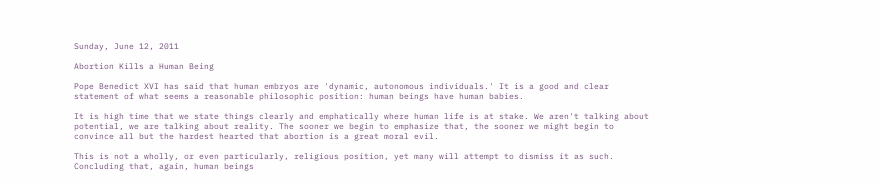Sunday, June 12, 2011

Abortion Kills a Human Being

Pope Benedict XVI has said that human embryos are 'dynamic, autonomous individuals.' It is a good and clear statement of what seems a reasonable philosophic position: human beings have human babies.

It is high time that we state things clearly and emphatically where human life is at stake. We aren't talking about potential, we are talking about reality. The sooner we begin to emphasize that, the sooner we might begin to convince all but the hardest hearted that abortion is a great moral evil.

This is not a wholly, or even particularly, religious position, yet many will attempt to dismiss it as such. Concluding that, again, human beings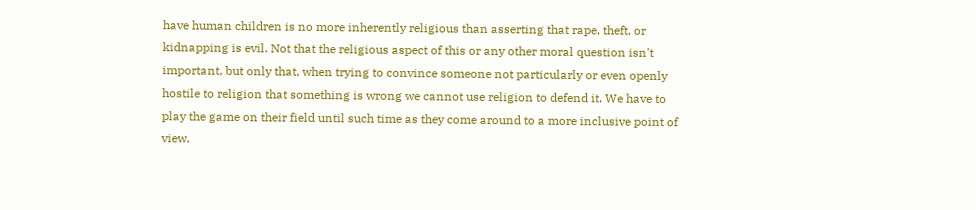have human children is no more inherently religious than asserting that rape, theft, or kidnapping is evil. Not that the religious aspect of this or any other moral question isn't important, but only that, when trying to convince someone not particularly or even openly hostile to religion that something is wrong we cannot use religion to defend it. We have to play the game on their field until such time as they come around to a more inclusive point of view.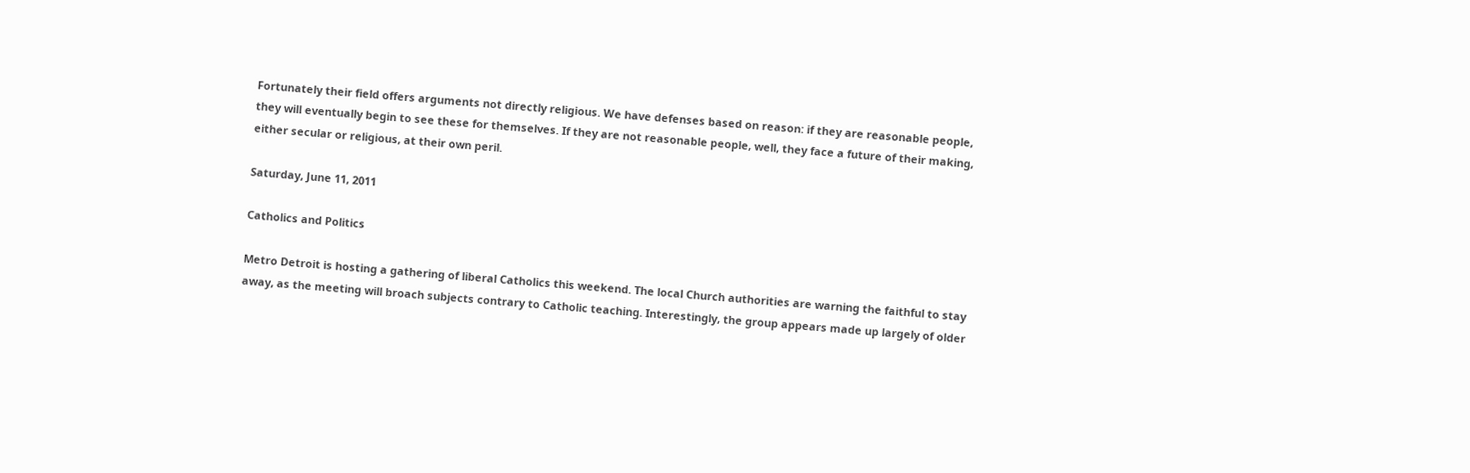Fortunately their field offers arguments not directly religious. We have defenses based on reason: if they are reasonable people, they will eventually begin to see these for themselves. If they are not reasonable people, well, they face a future of their making, either secular or religious, at their own peril.

Saturday, June 11, 2011

Catholics and Politics

Metro Detroit is hosting a gathering of liberal Catholics this weekend. The local Church authorities are warning the faithful to stay away, as the meeting will broach subjects contrary to Catholic teaching. Interestingly, the group appears made up largely of older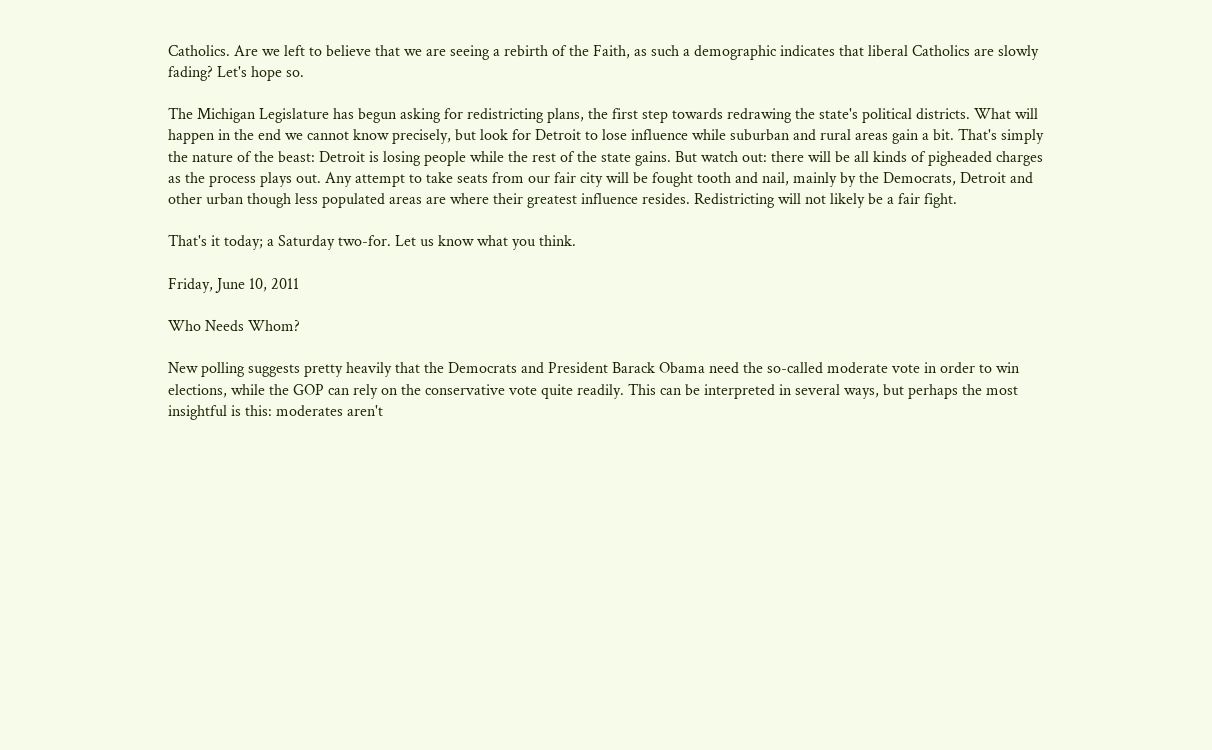Catholics. Are we left to believe that we are seeing a rebirth of the Faith, as such a demographic indicates that liberal Catholics are slowly fading? Let's hope so.

The Michigan Legislature has begun asking for redistricting plans, the first step towards redrawing the state's political districts. What will happen in the end we cannot know precisely, but look for Detroit to lose influence while suburban and rural areas gain a bit. That's simply the nature of the beast: Detroit is losing people while the rest of the state gains. But watch out: there will be all kinds of pigheaded charges as the process plays out. Any attempt to take seats from our fair city will be fought tooth and nail, mainly by the Democrats, Detroit and other urban though less populated areas are where their greatest influence resides. Redistricting will not likely be a fair fight.

That's it today; a Saturday two-for. Let us know what you think.

Friday, June 10, 2011

Who Needs Whom?

New polling suggests pretty heavily that the Democrats and President Barack Obama need the so-called moderate vote in order to win elections, while the GOP can rely on the conservative vote quite readily. This can be interpreted in several ways, but perhaps the most insightful is this: moderates aren't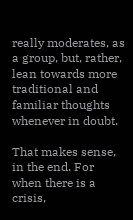really moderates, as a group, but, rather, lean towards more traditional and familiar thoughts whenever in doubt.

That makes sense, in the end. For when there is a crisis,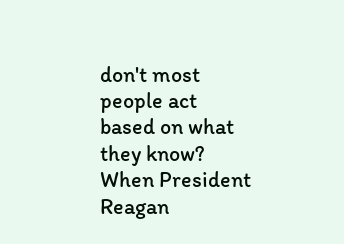don't most people act based on what they know? When President Reagan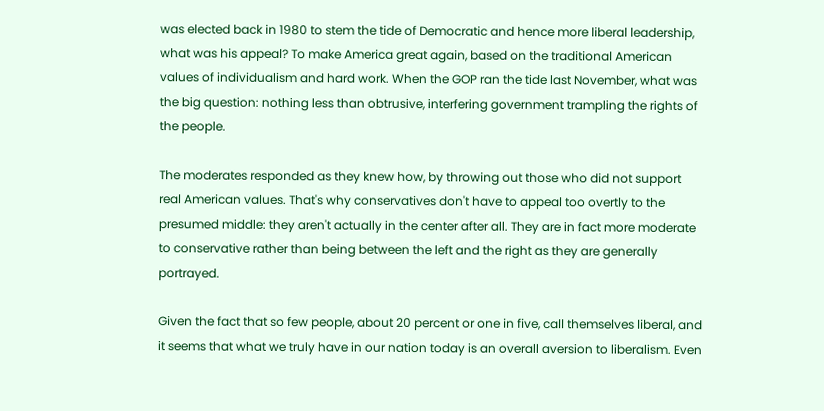was elected back in 1980 to stem the tide of Democratic and hence more liberal leadership, what was his appeal? To make America great again, based on the traditional American values of individualism and hard work. When the GOP ran the tide last November, what was the big question: nothing less than obtrusive, interfering government trampling the rights of the people.

The moderates responded as they knew how, by throwing out those who did not support real American values. That's why conservatives don't have to appeal too overtly to the presumed middle: they aren't actually in the center after all. They are in fact more moderate to conservative rather than being between the left and the right as they are generally portrayed.

Given the fact that so few people, about 20 percent or one in five, call themselves liberal, and it seems that what we truly have in our nation today is an overall aversion to liberalism. Even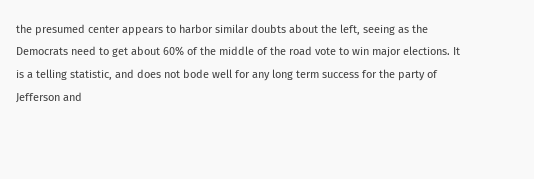the presumed center appears to harbor similar doubts about the left, seeing as the Democrats need to get about 60% of the middle of the road vote to win major elections. It is a telling statistic, and does not bode well for any long term success for the party of Jefferson and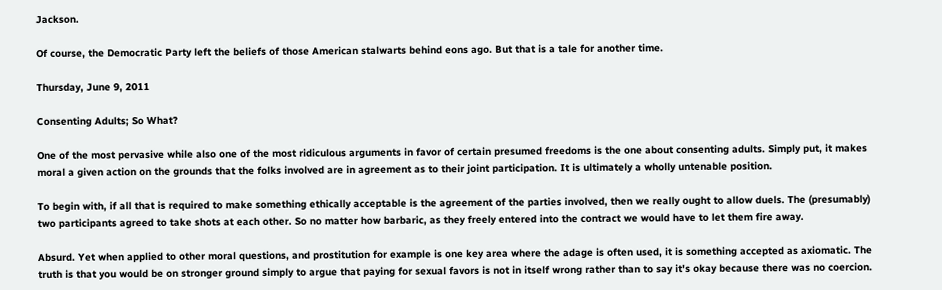Jackson.

Of course, the Democratic Party left the beliefs of those American stalwarts behind eons ago. But that is a tale for another time.

Thursday, June 9, 2011

Consenting Adults; So What?

One of the most pervasive while also one of the most ridiculous arguments in favor of certain presumed freedoms is the one about consenting adults. Simply put, it makes moral a given action on the grounds that the folks involved are in agreement as to their joint participation. It is ultimately a wholly untenable position.

To begin with, if all that is required to make something ethically acceptable is the agreement of the parties involved, then we really ought to allow duels. The (presumably) two participants agreed to take shots at each other. So no matter how barbaric, as they freely entered into the contract we would have to let them fire away.

Absurd. Yet when applied to other moral questions, and prostitution for example is one key area where the adage is often used, it is something accepted as axiomatic. The truth is that you would be on stronger ground simply to argue that paying for sexual favors is not in itself wrong rather than to say it's okay because there was no coercion.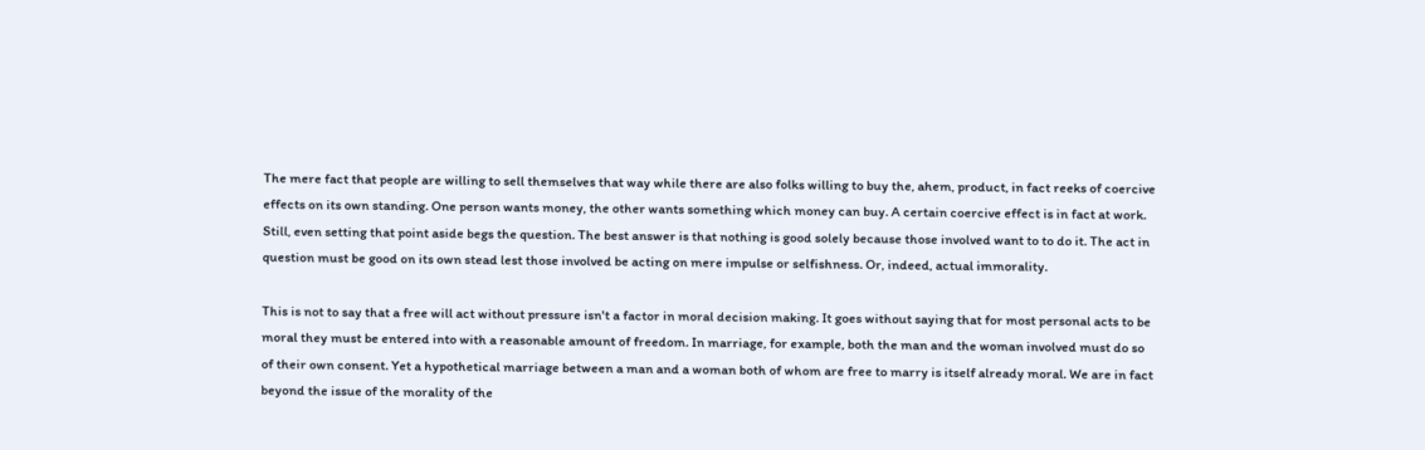The mere fact that people are willing to sell themselves that way while there are also folks willing to buy the, ahem, product, in fact reeks of coercive effects on its own standing. One person wants money, the other wants something which money can buy. A certain coercive effect is in fact at work. Still, even setting that point aside begs the question. The best answer is that nothing is good solely because those involved want to to do it. The act in question must be good on its own stead lest those involved be acting on mere impulse or selfishness. Or, indeed, actual immorality.

This is not to say that a free will act without pressure isn't a factor in moral decision making. It goes without saying that for most personal acts to be moral they must be entered into with a reasonable amount of freedom. In marriage, for example, both the man and the woman involved must do so of their own consent. Yet a hypothetical marriage between a man and a woman both of whom are free to marry is itself already moral. We are in fact beyond the issue of the morality of the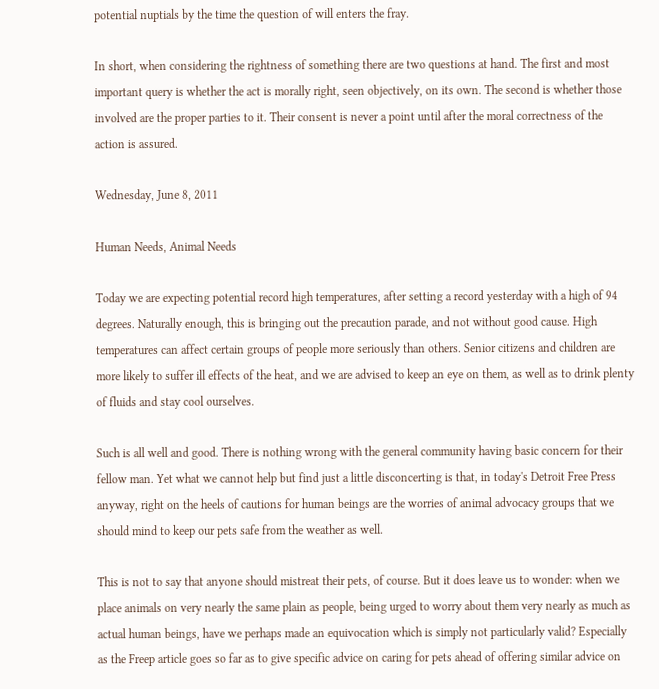potential nuptials by the time the question of will enters the fray.

In short, when considering the rightness of something there are two questions at hand. The first and most important query is whether the act is morally right, seen objectively, on its own. The second is whether those involved are the proper parties to it. Their consent is never a point until after the moral correctness of the action is assured.

Wednesday, June 8, 2011

Human Needs, Animal Needs

Today we are expecting potential record high temperatures, after setting a record yesterday with a high of 94 degrees. Naturally enough, this is bringing out the precaution parade, and not without good cause. High temperatures can affect certain groups of people more seriously than others. Senior citizens and children are more likely to suffer ill effects of the heat, and we are advised to keep an eye on them, as well as to drink plenty of fluids and stay cool ourselves.

Such is all well and good. There is nothing wrong with the general community having basic concern for their fellow man. Yet what we cannot help but find just a little disconcerting is that, in today's Detroit Free Press anyway, right on the heels of cautions for human beings are the worries of animal advocacy groups that we should mind to keep our pets safe from the weather as well.

This is not to say that anyone should mistreat their pets, of course. But it does leave us to wonder: when we place animals on very nearly the same plain as people, being urged to worry about them very nearly as much as actual human beings, have we perhaps made an equivocation which is simply not particularly valid? Especially as the Freep article goes so far as to give specific advice on caring for pets ahead of offering similar advice on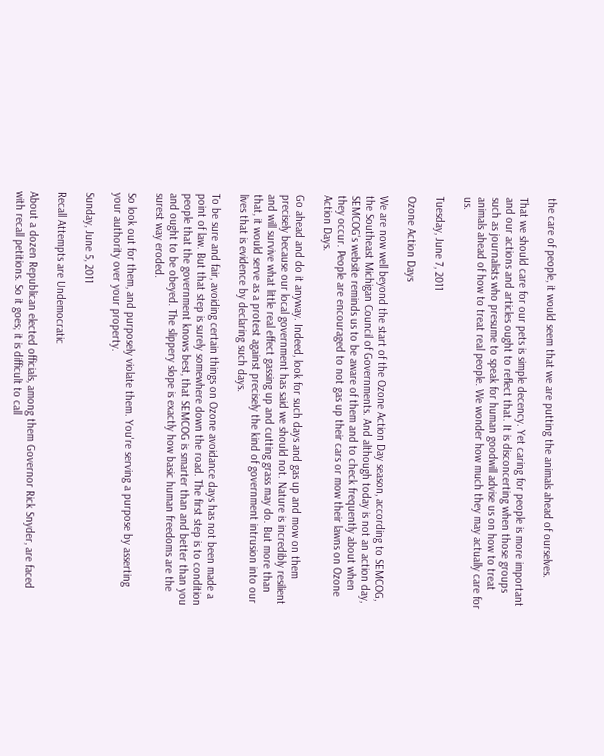the care of people, it would seem that we are putting the animals ahead of ourselves.

That we should care for our pets is simple decency. Yet caring for people is more important and our actions and articles ought to reflect that. It is disconcerting when those groups such as journalists who presume to speak for human goodwill advise us on how to treat animals ahead of how to treat real people. We wonder how much they may actually care for us.

Tuesday, June 7, 2011

Ozone Action Days

We are now well beyond the start of the Ozone Action Day season, according to SEMCOG, the Southeast Michigan Council of Governments. And although today is not an action day, SEMCOG's website reminds us to be aware of them and to check frequently about when they occur. People are encouraged to not gas up their cars or mow their lawns on Ozone Action Days.

Go ahead and do it anyway. Indeed, look for such days and gas up and mow on them precisely because our local government has said we should not. Nature is incredibly resilient and will survive what little real effect gassing up and cutting grass may do. But more than that, it would serve as a protest against precisely the kind of government intrusion into our lives that is evidence by declaring such days.

To be sure and fair, avoiding certain things on Ozone avoidance days has not been made a point of law. But that step is surely somewhere down the road. The first step is to condition people that the government knows best, that SEMCOG is smarter than and better than you and ought to be obeyed. The slippery slope is exactly how basic human freedoms are the surest way eroded.

So look out for them, and purposely violate them. You're serving a purpose by asserting your authority over your property.

Sunday, June 5, 2011

Recall Attempts are Undemocratic

About a dozen Republican elected officials, among them Governor Rick Snyder, are faced with recall petitions. So it goes; it is difficult to call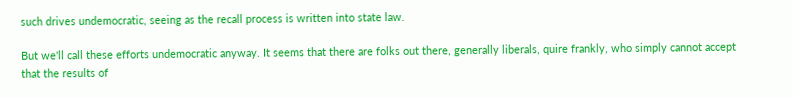such drives undemocratic, seeing as the recall process is written into state law.

But we'll call these efforts undemocratic anyway. It seems that there are folks out there, generally liberals, quire frankly, who simply cannot accept that the results of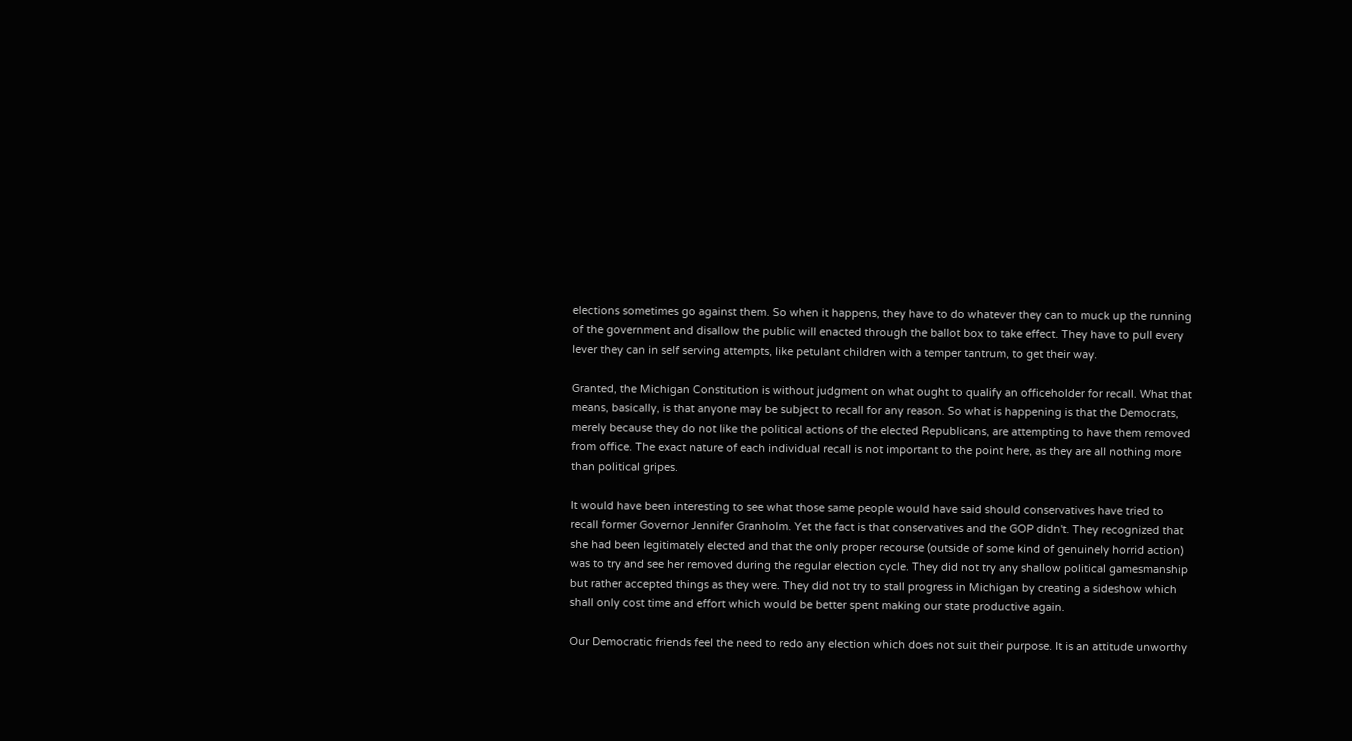elections sometimes go against them. So when it happens, they have to do whatever they can to muck up the running of the government and disallow the public will enacted through the ballot box to take effect. They have to pull every lever they can in self serving attempts, like petulant children with a temper tantrum, to get their way.

Granted, the Michigan Constitution is without judgment on what ought to qualify an officeholder for recall. What that means, basically, is that anyone may be subject to recall for any reason. So what is happening is that the Democrats, merely because they do not like the political actions of the elected Republicans, are attempting to have them removed from office. The exact nature of each individual recall is not important to the point here, as they are all nothing more than political gripes.

It would have been interesting to see what those same people would have said should conservatives have tried to recall former Governor Jennifer Granholm. Yet the fact is that conservatives and the GOP didn't. They recognized that she had been legitimately elected and that the only proper recourse (outside of some kind of genuinely horrid action) was to try and see her removed during the regular election cycle. They did not try any shallow political gamesmanship but rather accepted things as they were. They did not try to stall progress in Michigan by creating a sideshow which shall only cost time and effort which would be better spent making our state productive again.

Our Democratic friends feel the need to redo any election which does not suit their purpose. It is an attitude unworthy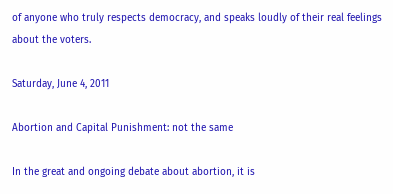of anyone who truly respects democracy, and speaks loudly of their real feelings about the voters.

Saturday, June 4, 2011

Abortion and Capital Punishment: not the same

In the great and ongoing debate about abortion, it is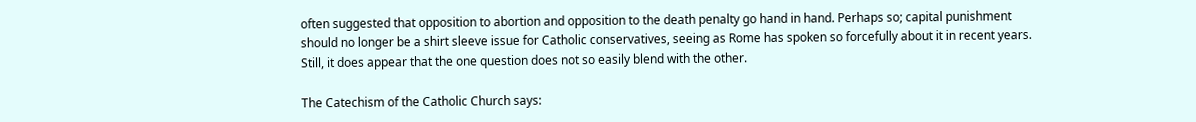often suggested that opposition to abortion and opposition to the death penalty go hand in hand. Perhaps so; capital punishment should no longer be a shirt sleeve issue for Catholic conservatives, seeing as Rome has spoken so forcefully about it in recent years. Still, it does appear that the one question does not so easily blend with the other.

The Catechism of the Catholic Church says: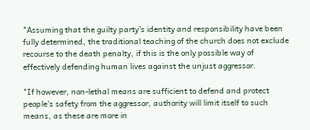"Assuming that the guilty party's identity and responsibility have been fully determined, the traditional teaching of the church does not exclude recourse to the death penalty, if this is the only possible way of effectively defending human lives against the unjust aggressor.

"If however, non-lethal means are sufficient to defend and protect people's safety from the aggressor, authority will limit itself to such means, as these are more in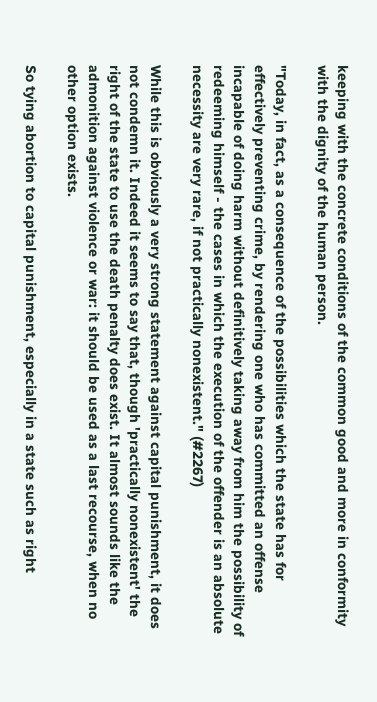keeping with the concrete conditions of the common good and more in conformity with the dignity of the human person.

"Today, in fact, as a consequence of the possibilities which the state has for effectively preventing crime, by rendering one who has committed an offense incapable of doing harm without definitively taking away from him the possibility of redeeming himself - the cases in which the execution of the offender is an absolute necessity are very rare, if not practically nonexistent." (#2267)

While this is obviously a very strong statement against capital punishment, it does not condemn it. Indeed it seems to say that, though 'practically nonexistent' the right of the state to use the death penalty does exist. It almost sounds like the admonition against violence or war: it should be used as a last recourse, when no other option exists.

So tying abortion to capital punishment, especially in a state such as right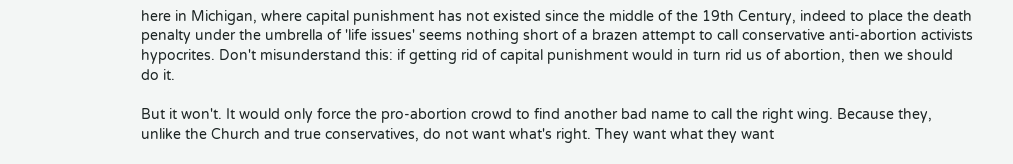here in Michigan, where capital punishment has not existed since the middle of the 19th Century, indeed to place the death penalty under the umbrella of 'life issues' seems nothing short of a brazen attempt to call conservative anti-abortion activists hypocrites. Don't misunderstand this: if getting rid of capital punishment would in turn rid us of abortion, then we should do it.

But it won't. It would only force the pro-abortion crowd to find another bad name to call the right wing. Because they, unlike the Church and true conservatives, do not want what's right. They want what they want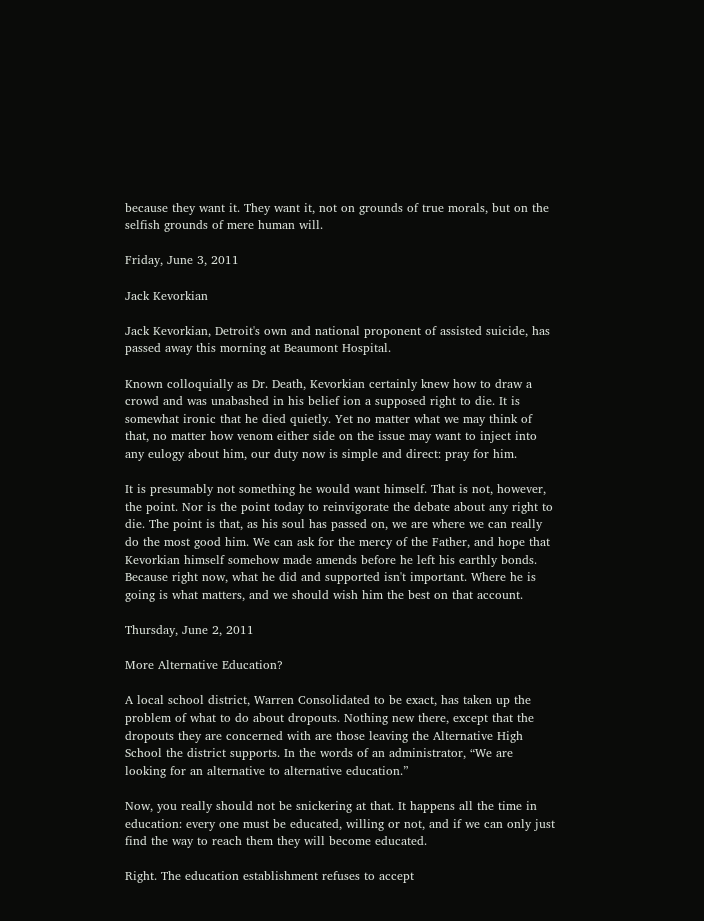because they want it. They want it, not on grounds of true morals, but on the selfish grounds of mere human will.

Friday, June 3, 2011

Jack Kevorkian

Jack Kevorkian, Detroit's own and national proponent of assisted suicide, has passed away this morning at Beaumont Hospital.

Known colloquially as Dr. Death, Kevorkian certainly knew how to draw a crowd and was unabashed in his belief ion a supposed right to die. It is somewhat ironic that he died quietly. Yet no matter what we may think of that, no matter how venom either side on the issue may want to inject into any eulogy about him, our duty now is simple and direct: pray for him.

It is presumably not something he would want himself. That is not, however, the point. Nor is the point today to reinvigorate the debate about any right to die. The point is that, as his soul has passed on, we are where we can really do the most good him. We can ask for the mercy of the Father, and hope that Kevorkian himself somehow made amends before he left his earthly bonds. Because right now, what he did and supported isn't important. Where he is going is what matters, and we should wish him the best on that account.

Thursday, June 2, 2011

More Alternative Education?

A local school district, Warren Consolidated to be exact, has taken up the problem of what to do about dropouts. Nothing new there, except that the dropouts they are concerned with are those leaving the Alternative High School the district supports. In the words of an administrator, “We are looking for an alternative to alternative education.”

Now, you really should not be snickering at that. It happens all the time in education: every one must be educated, willing or not, and if we can only just find the way to reach them they will become educated.

Right. The education establishment refuses to accept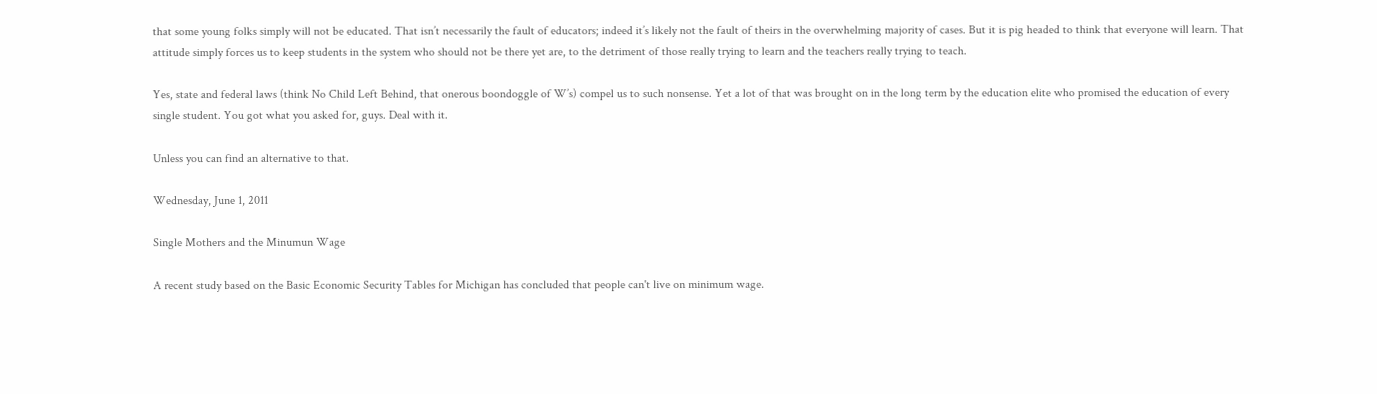that some young folks simply will not be educated. That isn’t necessarily the fault of educators; indeed it’s likely not the fault of theirs in the overwhelming majority of cases. But it is pig headed to think that everyone will learn. That attitude simply forces us to keep students in the system who should not be there yet are, to the detriment of those really trying to learn and the teachers really trying to teach.

Yes, state and federal laws (think No Child Left Behind, that onerous boondoggle of W’s) compel us to such nonsense. Yet a lot of that was brought on in the long term by the education elite who promised the education of every single student. You got what you asked for, guys. Deal with it.

Unless you can find an alternative to that.

Wednesday, June 1, 2011

Single Mothers and the Minumun Wage

A recent study based on the Basic Economic Security Tables for Michigan has concluded that people can't live on minimum wage.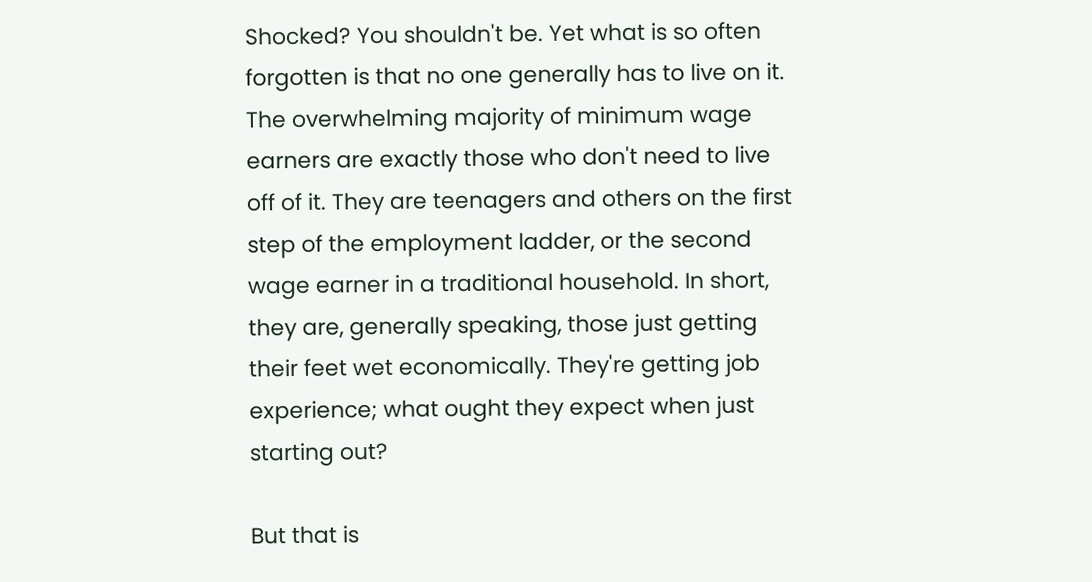Shocked? You shouldn't be. Yet what is so often forgotten is that no one generally has to live on it. The overwhelming majority of minimum wage earners are exactly those who don't need to live off of it. They are teenagers and others on the first step of the employment ladder, or the second wage earner in a traditional household. In short, they are, generally speaking, those just getting their feet wet economically. They're getting job experience; what ought they expect when just starting out?

But that is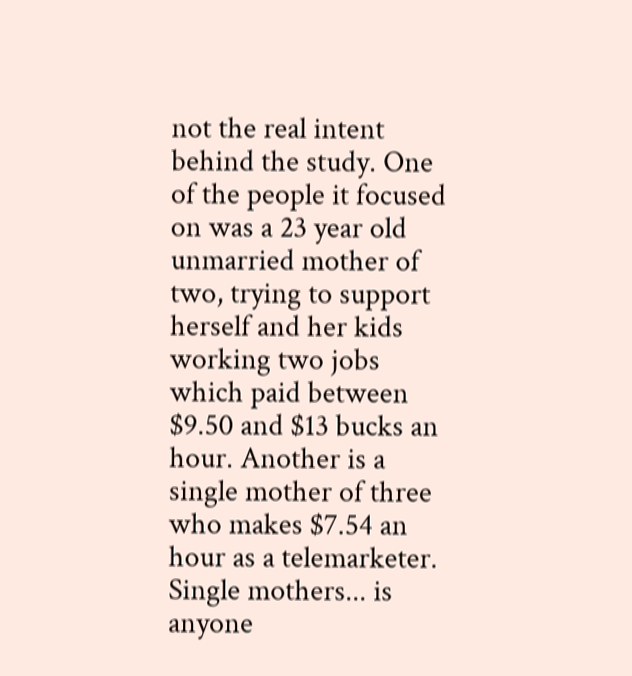not the real intent behind the study. One of the people it focused on was a 23 year old unmarried mother of two, trying to support herself and her kids working two jobs which paid between $9.50 and $13 bucks an hour. Another is a single mother of three who makes $7.54 an hour as a telemarketer. Single mothers... is anyone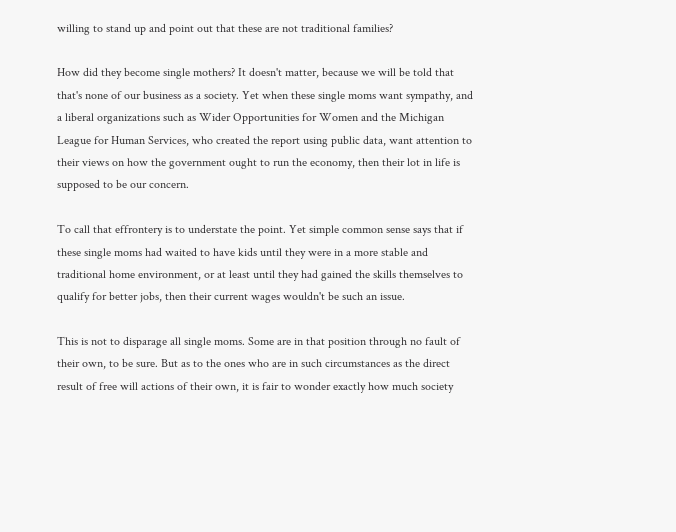willing to stand up and point out that these are not traditional families?

How did they become single mothers? It doesn't matter, because we will be told that that's none of our business as a society. Yet when these single moms want sympathy, and a liberal organizations such as Wider Opportunities for Women and the Michigan League for Human Services, who created the report using public data, want attention to their views on how the government ought to run the economy, then their lot in life is supposed to be our concern.

To call that effrontery is to understate the point. Yet simple common sense says that if these single moms had waited to have kids until they were in a more stable and traditional home environment, or at least until they had gained the skills themselves to qualify for better jobs, then their current wages wouldn't be such an issue.

This is not to disparage all single moms. Some are in that position through no fault of their own, to be sure. But as to the ones who are in such circumstances as the direct result of free will actions of their own, it is fair to wonder exactly how much society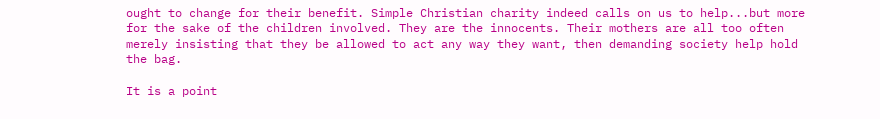ought to change for their benefit. Simple Christian charity indeed calls on us to help...but more for the sake of the children involved. They are the innocents. Their mothers are all too often merely insisting that they be allowed to act any way they want, then demanding society help hold the bag.

It is a point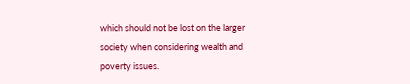which should not be lost on the larger society when considering wealth and poverty issues.